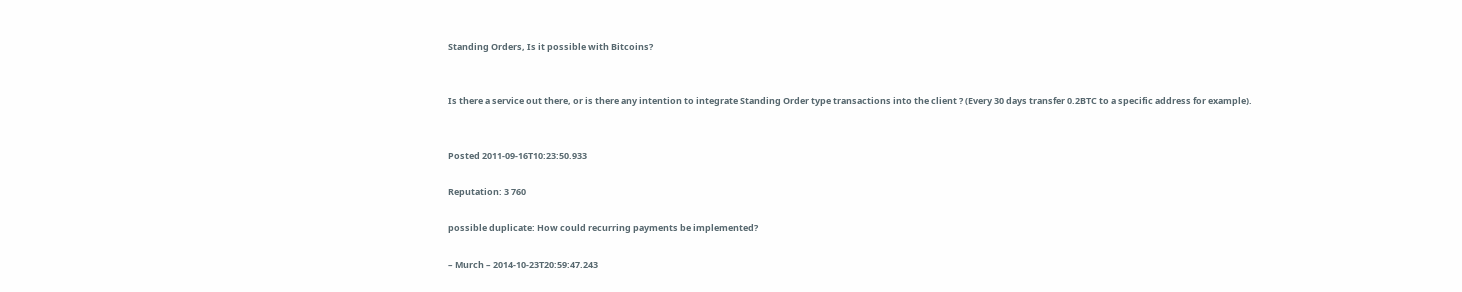Standing Orders, Is it possible with Bitcoins?


Is there a service out there, or is there any intention to integrate Standing Order type transactions into the client ? (Every 30 days transfer 0.2BTC to a specific address for example).


Posted 2011-09-16T10:23:50.933

Reputation: 3 760

possible duplicate: How could recurring payments be implemented?

– Murch – 2014-10-23T20:59:47.243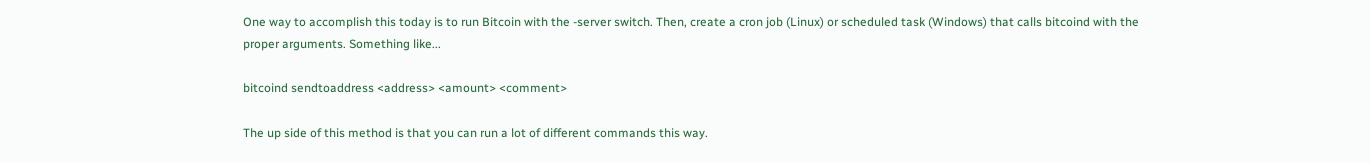One way to accomplish this today is to run Bitcoin with the -server switch. Then, create a cron job (Linux) or scheduled task (Windows) that calls bitcoind with the proper arguments. Something like...

bitcoind sendtoaddress <address> <amount> <comment>

The up side of this method is that you can run a lot of different commands this way.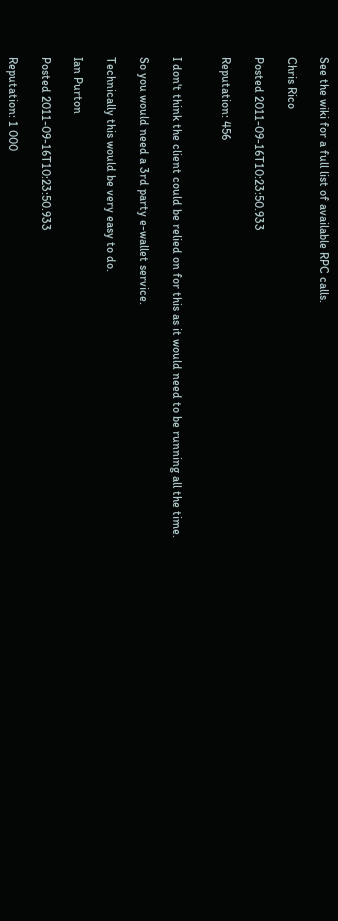See the wiki for a full list of available RPC calls.

Chris Rico

Posted 2011-09-16T10:23:50.933

Reputation: 456


I don't think the client could be relied on for this as it would need to be running all the time.

So you would need a 3rd party e-wallet service.

Technically this would be very easy to do.

Ian Purton

Posted 2011-09-16T10:23:50.933

Reputation: 1 000